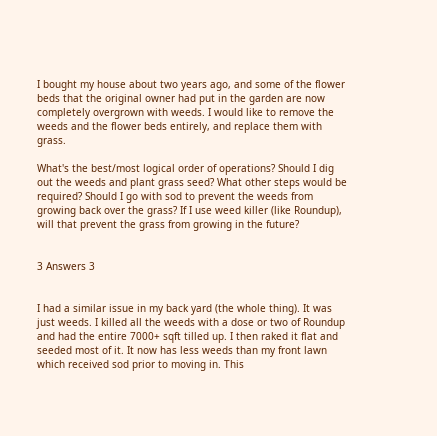I bought my house about two years ago, and some of the flower beds that the original owner had put in the garden are now completely overgrown with weeds. I would like to remove the weeds and the flower beds entirely, and replace them with grass.

What's the best/most logical order of operations? Should I dig out the weeds and plant grass seed? What other steps would be required? Should I go with sod to prevent the weeds from growing back over the grass? If I use weed killer (like Roundup), will that prevent the grass from growing in the future?


3 Answers 3


I had a similar issue in my back yard (the whole thing). It was just weeds. I killed all the weeds with a dose or two of Roundup and had the entire 7000+ sqft tilled up. I then raked it flat and seeded most of it. It now has less weeds than my front lawn which received sod prior to moving in. This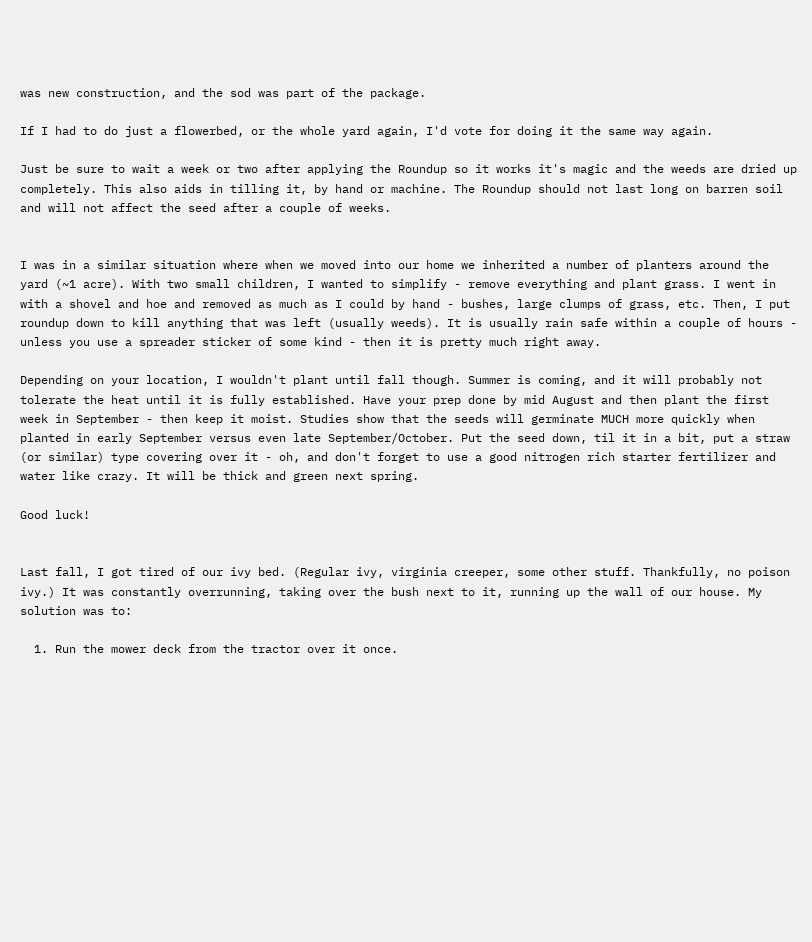was new construction, and the sod was part of the package.

If I had to do just a flowerbed, or the whole yard again, I'd vote for doing it the same way again.

Just be sure to wait a week or two after applying the Roundup so it works it's magic and the weeds are dried up completely. This also aids in tilling it, by hand or machine. The Roundup should not last long on barren soil and will not affect the seed after a couple of weeks.


I was in a similar situation where when we moved into our home we inherited a number of planters around the yard (~1 acre). With two small children, I wanted to simplify - remove everything and plant grass. I went in with a shovel and hoe and removed as much as I could by hand - bushes, large clumps of grass, etc. Then, I put roundup down to kill anything that was left (usually weeds). It is usually rain safe within a couple of hours - unless you use a spreader sticker of some kind - then it is pretty much right away.

Depending on your location, I wouldn't plant until fall though. Summer is coming, and it will probably not tolerate the heat until it is fully established. Have your prep done by mid August and then plant the first week in September - then keep it moist. Studies show that the seeds will germinate MUCH more quickly when planted in early September versus even late September/October. Put the seed down, til it in a bit, put a straw (or similar) type covering over it - oh, and don't forget to use a good nitrogen rich starter fertilizer and water like crazy. It will be thick and green next spring.

Good luck!


Last fall, I got tired of our ivy bed. (Regular ivy, virginia creeper, some other stuff. Thankfully, no poison ivy.) It was constantly overrunning, taking over the bush next to it, running up the wall of our house. My solution was to:

  1. Run the mower deck from the tractor over it once.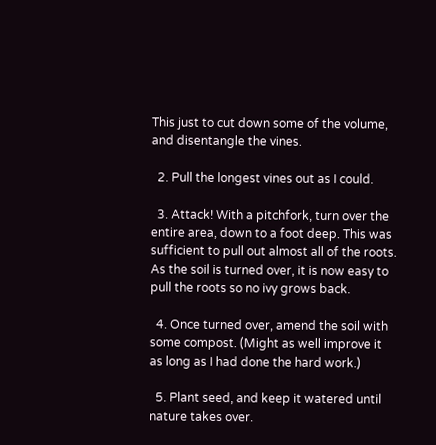This just to cut down some of the volume, and disentangle the vines.

  2. Pull the longest vines out as I could.

  3. Attack! With a pitchfork, turn over the entire area, down to a foot deep. This was sufficient to pull out almost all of the roots. As the soil is turned over, it is now easy to pull the roots so no ivy grows back.

  4. Once turned over, amend the soil with some compost. (Might as well improve it as long as I had done the hard work.)

  5. Plant seed, and keep it watered until nature takes over.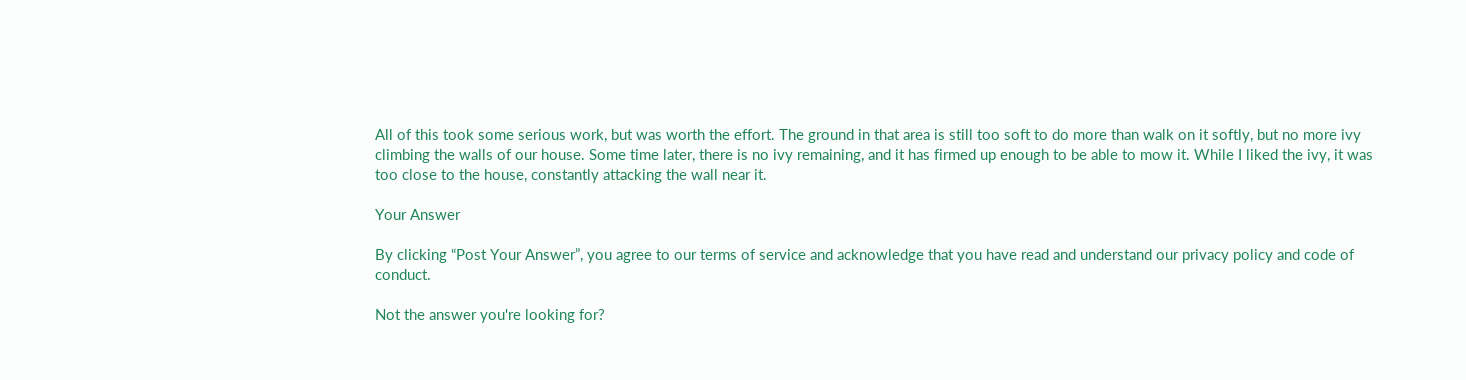All of this took some serious work, but was worth the effort. The ground in that area is still too soft to do more than walk on it softly, but no more ivy climbing the walls of our house. Some time later, there is no ivy remaining, and it has firmed up enough to be able to mow it. While I liked the ivy, it was too close to the house, constantly attacking the wall near it.

Your Answer

By clicking “Post Your Answer”, you agree to our terms of service and acknowledge that you have read and understand our privacy policy and code of conduct.

Not the answer you're looking for?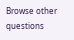Browse other questions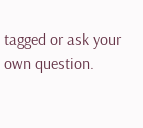tagged or ask your own question.